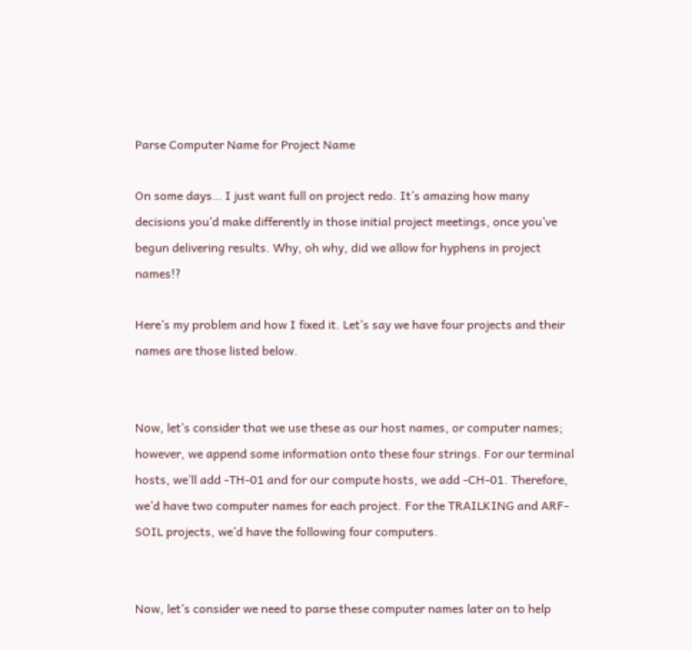Parse Computer Name for Project Name

On some days… I just want full on project redo. It’s amazing how many decisions you’d make differently in those initial project meetings, once you’ve begun delivering results. Why, oh why, did we allow for hyphens in project names!?

Here’s my problem and how I fixed it. Let’s say we have four projects and their names are those listed below.


Now, let’s consider that we use these as our host names, or computer names; however, we append some information onto these four strings. For our terminal hosts, we’ll add -TH-01 and for our compute hosts, we add -CH-01. Therefore, we’d have two computer names for each project. For the TRAILKING and ARF-SOIL projects, we’d have the following four computers.


Now, let’s consider we need to parse these computer names later on to help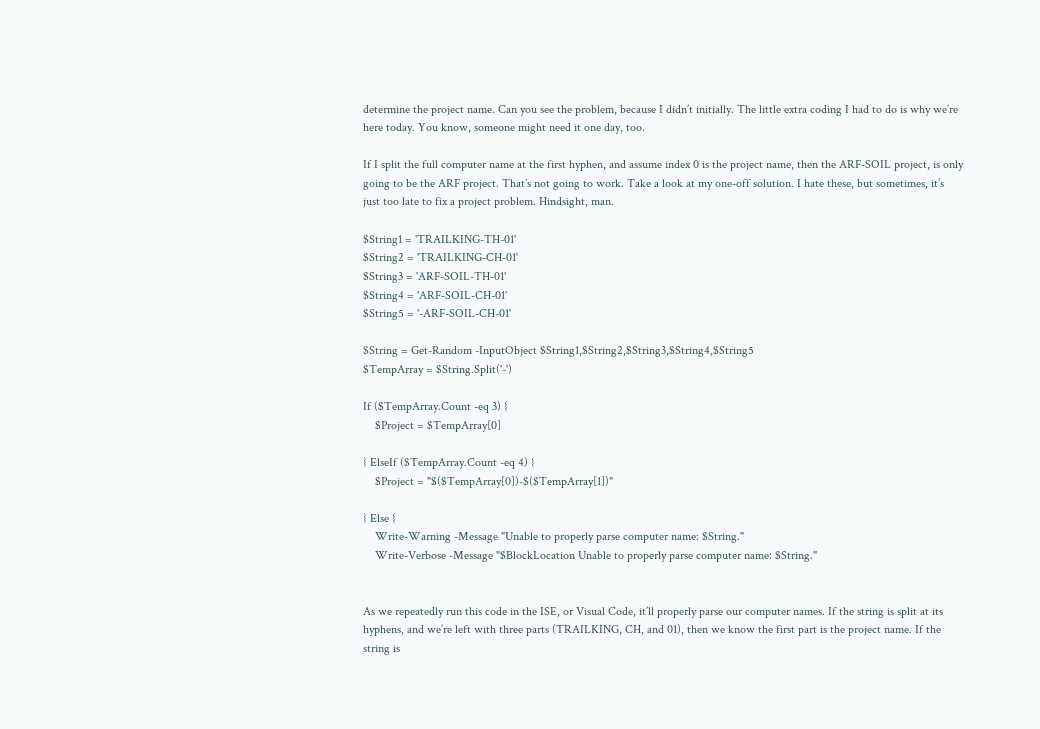determine the project name. Can you see the problem, because I didn’t initially. The little extra coding I had to do is why we’re here today. You know, someone might need it one day, too.

If I split the full computer name at the first hyphen, and assume index 0 is the project name, then the ARF-SOIL project, is only going to be the ARF project. That’s not going to work. Take a look at my one-off solution. I hate these, but sometimes, it’s just too late to fix a project problem. Hindsight, man.

$String1 = 'TRAILKING-TH-01'
$String2 = 'TRAILKING-CH-01'
$String3 = 'ARF-SOIL-TH-01'
$String4 = 'ARF-SOIL-CH-01'
$String5 = '-ARF-SOIL-CH-01'

$String = Get-Random -InputObject $String1,$String2,$String3,$String4,$String5
$TempArray = $String.Split('-')

If ($TempArray.Count -eq 3) {
    $Project = $TempArray[0]

} ElseIf ($TempArray.Count -eq 4) {
    $Project = "$($TempArray[0])-$($TempArray[1])"

} Else {
    Write-Warning -Message "Unable to properly parse computer name: $String."
    Write-Verbose -Message "$BlockLocation Unable to properly parse computer name: $String."


As we repeatedly run this code in the ISE, or Visual Code, it’ll properly parse our computer names. If the string is split at its hyphens, and we’re left with three parts (TRAILKING, CH, and 01), then we know the first part is the project name. If the string is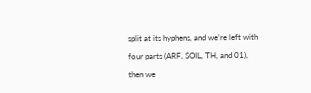split at its hyphens, and we’re left with four parts (ARF, SOIL, TH, and 01), then we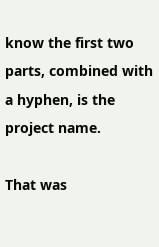know the first two parts, combined with a hyphen, is the project name.

That was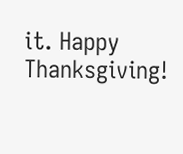it. Happy Thanksgiving!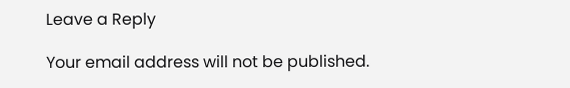Leave a Reply

Your email address will not be published.